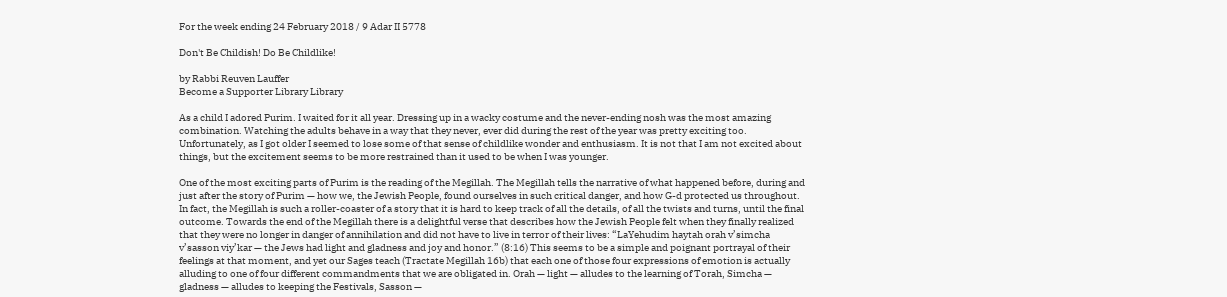For the week ending 24 February 2018 / 9 Adar II 5778

Don't Be Childish! Do Be Childlike!

by Rabbi Reuven Lauffer
Become a Supporter Library Library

As a child I adored Purim. I waited for it all year. Dressing up in a wacky costume and the never-ending nosh was the most amazing combination. Watching the adults behave in a way that they never, ever did during the rest of the year was pretty exciting too. Unfortunately, as I got older I seemed to lose some of that sense of childlike wonder and enthusiasm. It is not that I am not excited about things, but the excitement seems to be more restrained than it used to be when I was younger.

One of the most exciting parts of Purim is the reading of the Megillah. The Megillah tells the narrative of what happened before, during and just after the story of Purim — how we, the Jewish People, found ourselves in such critical danger, and how G-d protected us throughout. In fact, the Megillah is such a roller-coaster of a story that it is hard to keep track of all the details, of all the twists and turns, until the final outcome. Towards the end of the Megillah there is a delightful verse that describes how the Jewish People felt when they finally realized that they were no longer in danger of annihilation and did not have to live in terror of their lives: “LaYehudim haytah orah v’simcha v’sasson viy’kar — the Jews had light and gladness and joy and honor.” (8:16) This seems to be a simple and poignant portrayal of their feelings at that moment, and yet our Sages teach (Tractate Megillah 16b) that each one of those four expressions of emotion is actually alluding to one of four different commandments that we are obligated in. Orah — light — alludes to the learning of Torah, Simcha — gladness — alludes to keeping the Festivals, Sasson —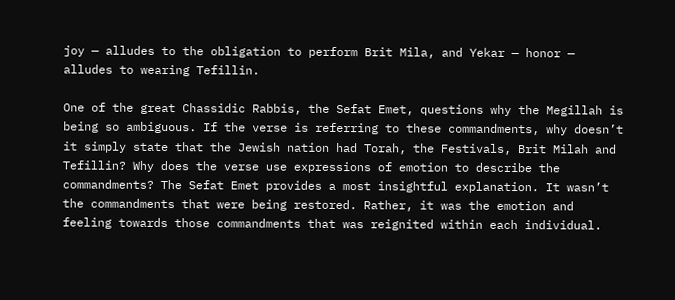joy — alludes to the obligation to perform Brit Mila, and Yekar — honor — alludes to wearing Tefillin.

One of the great Chassidic Rabbis, the Sefat Emet, questions why the Megillah is being so ambiguous. If the verse is referring to these commandments, why doesn’t it simply state that the Jewish nation had Torah, the Festivals, Brit Milah and Tefillin? Why does the verse use expressions of emotion to describe the commandments? The Sefat Emet provides a most insightful explanation. It wasn’t the commandments that were being restored. Rather, it was the emotion and feeling towards those commandments that was reignited within each individual.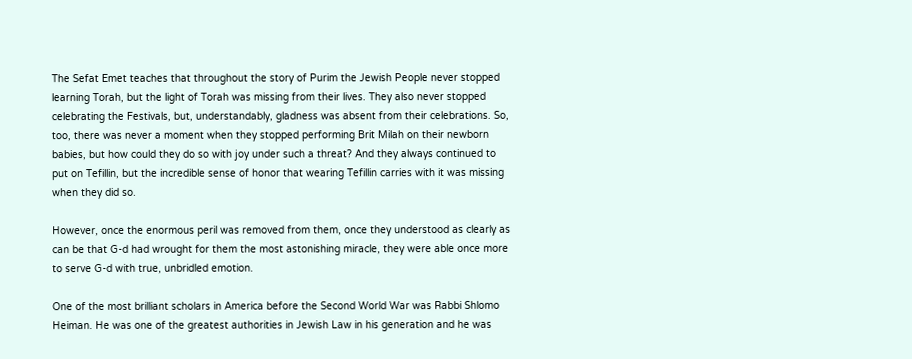The Sefat Emet teaches that throughout the story of Purim the Jewish People never stopped learning Torah, but the light of Torah was missing from their lives. They also never stopped celebrating the Festivals, but, understandably, gladness was absent from their celebrations. So, too, there was never a moment when they stopped performing Brit Milah on their newborn babies, but how could they do so with joy under such a threat? And they always continued to put on Tefillin, but the incredible sense of honor that wearing Tefillin carries with it was missing when they did so.

However, once the enormous peril was removed from them, once they understood as clearly as can be that G-d had wrought for them the most astonishing miracle, they were able once more to serve G-d with true, unbridled emotion.

One of the most brilliant scholars in America before the Second World War was Rabbi Shlomo Heiman. He was one of the greatest authorities in Jewish Law in his generation and he was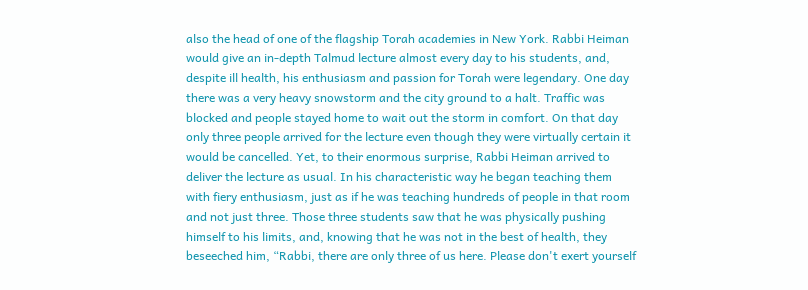also the head of one of the flagship Torah academies in New York. Rabbi Heiman would give an in-depth Talmud lecture almost every day to his students, and, despite ill health, his enthusiasm and passion for Torah were legendary. One day there was a very heavy snowstorm and the city ground to a halt. Traffic was blocked and people stayed home to wait out the storm in comfort. On that day only three people arrived for the lecture even though they were virtually certain it would be cancelled. Yet, to their enormous surprise, Rabbi Heiman arrived to deliver the lecture as usual. In his characteristic way he began teaching them with fiery enthusiasm, just as if he was teaching hundreds of people in that room and not just three. Those three students saw that he was physically pushing himself to his limits, and, knowing that he was not in the best of health, they beseeched him, “Rabbi, there are only three of us here. Please don't exert yourself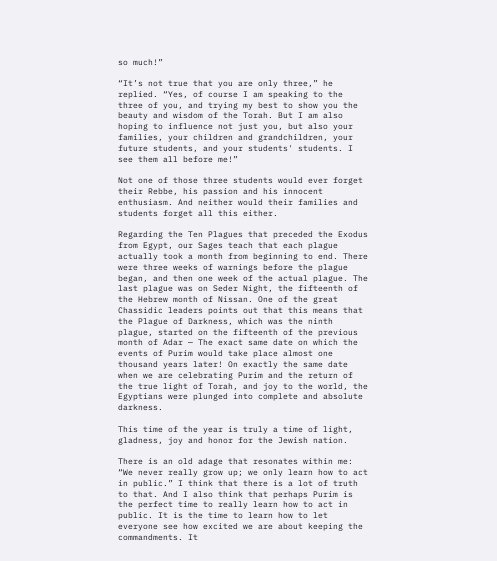so much!”

“It’s not true that you are only three,” he replied. “Yes, of course I am speaking to the three of you, and trying my best to show you the beauty and wisdom of the Torah. But I am also hoping to influence not just you, but also your families, your children and grandchildren, your future students, and your students' students. I see them all before me!”

Not one of those three students would ever forget their Rebbe, his passion and his innocent enthusiasm. And neither would their families and students forget all this either.

Regarding the Ten Plagues that preceded the Exodus from Egypt, our Sages teach that each plague actually took a month from beginning to end. There were three weeks of warnings before the plague began, and then one week of the actual plague. The last plague was on Seder Night, the fifteenth of the Hebrew month of Nissan. One of the great Chassidic leaders points out that this means that the Plague of Darkness, which was the ninth plague, started on the fifteenth of the previous month of Adar — The exact same date on which the events of Purim would take place almost one thousand years later! On exactly the same date when we are celebrating Purim and the return of the true light of Torah, and joy to the world, the Egyptians were plunged into complete and absolute darkness.

This time of the year is truly a time of light, gladness, joy and honor for the Jewish nation.

There is an old adage that resonates within me: “We never really grow up; we only learn how to act in public.” I think that there is a lot of truth to that. And I also think that perhaps Purim is the perfect time to really learn how to act in public. It is the time to learn how to let everyone see how excited we are about keeping the commandments. It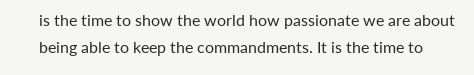is the time to show the world how passionate we are about being able to keep the commandments. It is the time to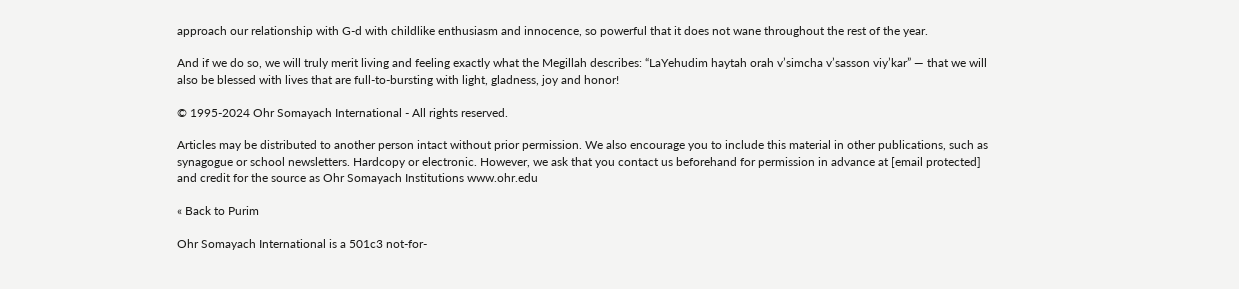approach our relationship with G-d with childlike enthusiasm and innocence, so powerful that it does not wane throughout the rest of the year.

And if we do so, we will truly merit living and feeling exactly what the Megillah describes: “LaYehudim haytah orah v’simcha v’sasson viy’kar” — that we will also be blessed with lives that are full-to-bursting with light, gladness, joy and honor!

© 1995-2024 Ohr Somayach International - All rights reserved.

Articles may be distributed to another person intact without prior permission. We also encourage you to include this material in other publications, such as synagogue or school newsletters. Hardcopy or electronic. However, we ask that you contact us beforehand for permission in advance at [email protected] and credit for the source as Ohr Somayach Institutions www.ohr.edu

« Back to Purim

Ohr Somayach International is a 501c3 not-for-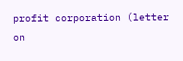profit corporation (letter on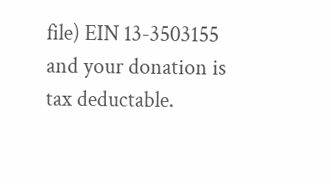file) EIN 13-3503155 and your donation is tax deductable.